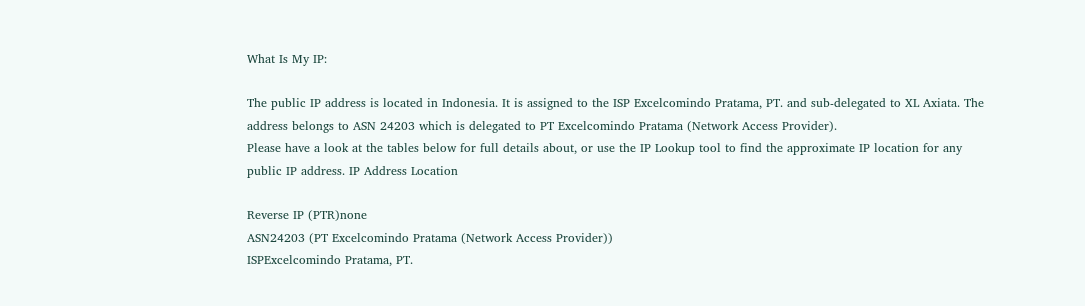What Is My IP:

The public IP address is located in Indonesia. It is assigned to the ISP Excelcomindo Pratama, PT. and sub-delegated to XL Axiata. The address belongs to ASN 24203 which is delegated to PT Excelcomindo Pratama (Network Access Provider).
Please have a look at the tables below for full details about, or use the IP Lookup tool to find the approximate IP location for any public IP address. IP Address Location

Reverse IP (PTR)none
ASN24203 (PT Excelcomindo Pratama (Network Access Provider))
ISPExcelcomindo Pratama, PT.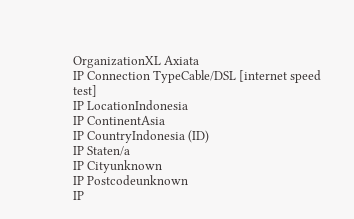OrganizationXL Axiata
IP Connection TypeCable/DSL [internet speed test]
IP LocationIndonesia
IP ContinentAsia
IP CountryIndonesia (ID)
IP Staten/a
IP Cityunknown
IP Postcodeunknown
IP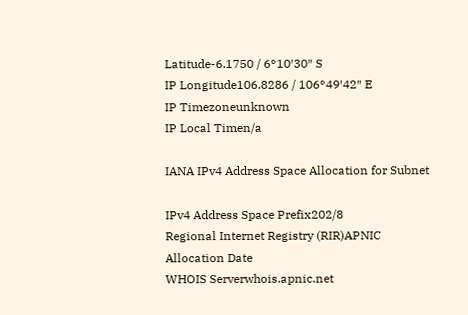Latitude-6.1750 / 6°10′30″ S
IP Longitude106.8286 / 106°49′42″ E
IP Timezoneunknown
IP Local Timen/a

IANA IPv4 Address Space Allocation for Subnet

IPv4 Address Space Prefix202/8
Regional Internet Registry (RIR)APNIC
Allocation Date
WHOIS Serverwhois.apnic.net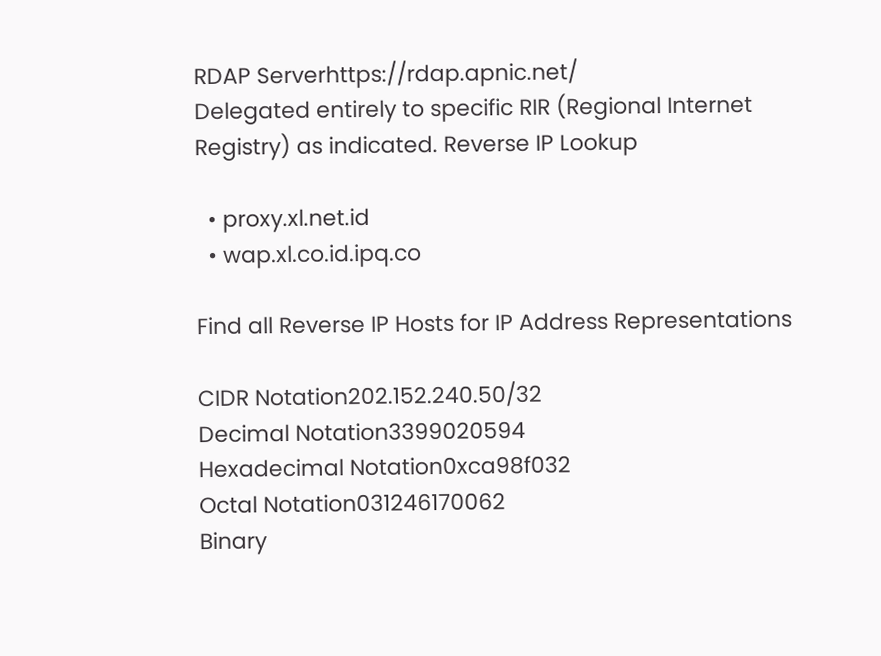RDAP Serverhttps://rdap.apnic.net/
Delegated entirely to specific RIR (Regional Internet Registry) as indicated. Reverse IP Lookup

  • proxy.xl.net.id
  • wap.xl.co.id.ipq.co

Find all Reverse IP Hosts for IP Address Representations

CIDR Notation202.152.240.50/32
Decimal Notation3399020594
Hexadecimal Notation0xca98f032
Octal Notation031246170062
Binary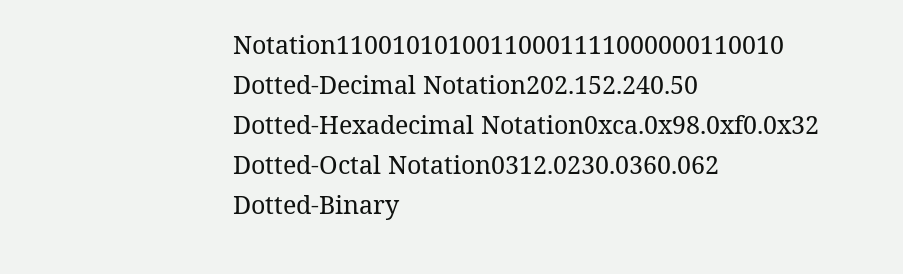Notation11001010100110001111000000110010
Dotted-Decimal Notation202.152.240.50
Dotted-Hexadecimal Notation0xca.0x98.0xf0.0x32
Dotted-Octal Notation0312.0230.0360.062
Dotted-Binary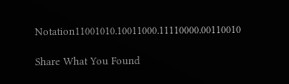Notation11001010.10011000.11110000.00110010

Share What You Found